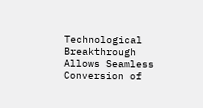Technological Breakthrough Allows Seamless Conversion of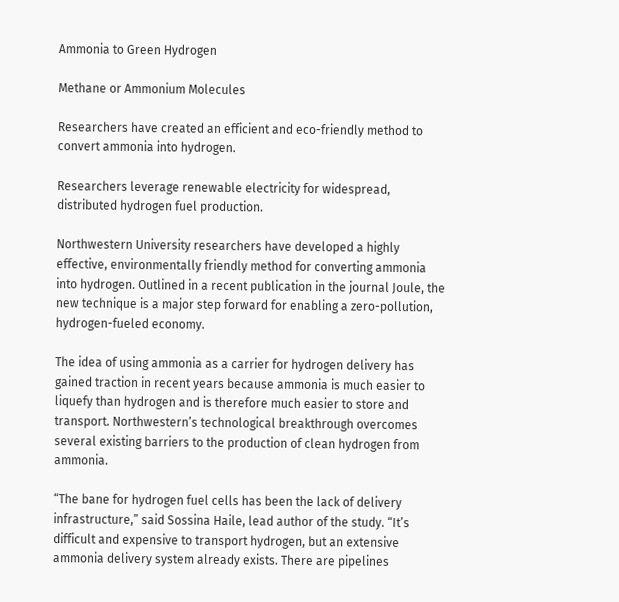Ammonia to Green Hydrogen

Methane or Ammonium Molecules

Researchers have created an efficient and eco-friendly method to convert ammonia into hydrogen.

Researchers leverage renewable electricity for widespread, distributed hydrogen fuel production.

Northwestern University researchers have developed a highly effective, environmentally friendly method for converting ammonia into hydrogen. Outlined in a recent publication in the journal Joule, the new technique is a major step forward for enabling a zero-pollution, hydrogen-fueled economy.

The idea of using ammonia as a carrier for hydrogen delivery has gained traction in recent years because ammonia is much easier to liquefy than hydrogen and is therefore much easier to store and transport. Northwestern’s technological breakthrough overcomes several existing barriers to the production of clean hydrogen from ammonia.

“The bane for hydrogen fuel cells has been the lack of delivery infrastructure,” said Sossina Haile, lead author of the study. “It’s difficult and expensive to transport hydrogen, but an extensive ammonia delivery system already exists. There are pipelines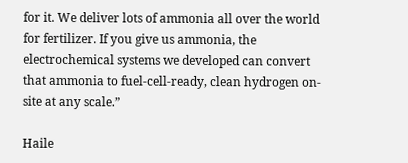for it. We deliver lots of ammonia all over the world for fertilizer. If you give us ammonia, the electrochemical systems we developed can convert that ammonia to fuel-cell-ready, clean hydrogen on-site at any scale.”

Haile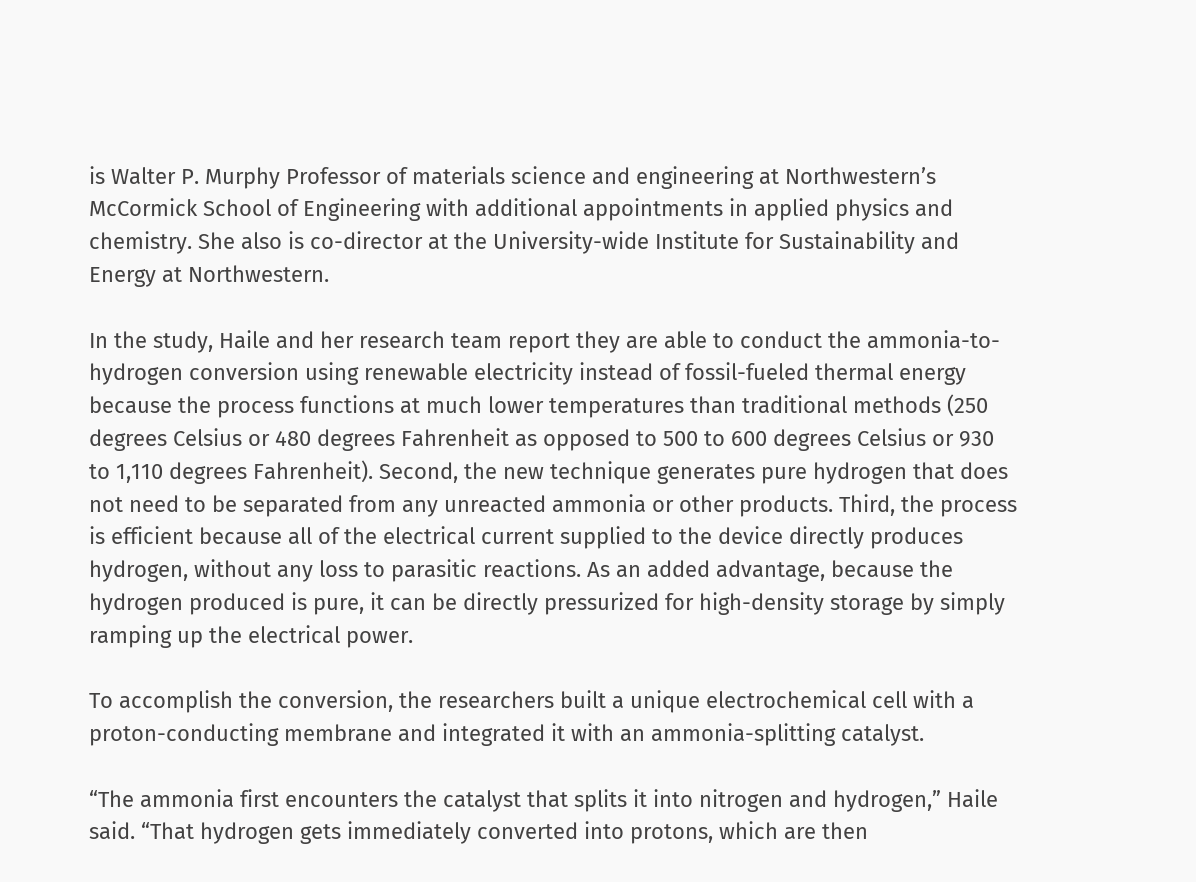is Walter P. Murphy Professor of materials science and engineering at Northwestern’s McCormick School of Engineering with additional appointments in applied physics and chemistry. She also is co-director at the University-wide Institute for Sustainability and Energy at Northwestern.

In the study, Haile and her research team report they are able to conduct the ammonia-to-hydrogen conversion using renewable electricity instead of fossil-fueled thermal energy because the process functions at much lower temperatures than traditional methods (250 degrees Celsius or 480 degrees Fahrenheit as opposed to 500 to 600 degrees Celsius or 930 to 1,110 degrees Fahrenheit). Second, the new technique generates pure hydrogen that does not need to be separated from any unreacted ammonia or other products. Third, the process is efficient because all of the electrical current supplied to the device directly produces hydrogen, without any loss to parasitic reactions. As an added advantage, because the hydrogen produced is pure, it can be directly pressurized for high-density storage by simply ramping up the electrical power.

To accomplish the conversion, the researchers built a unique electrochemical cell with a proton-conducting membrane and integrated it with an ammonia-splitting catalyst.

“The ammonia first encounters the catalyst that splits it into nitrogen and hydrogen,” Haile said. “That hydrogen gets immediately converted into protons, which are then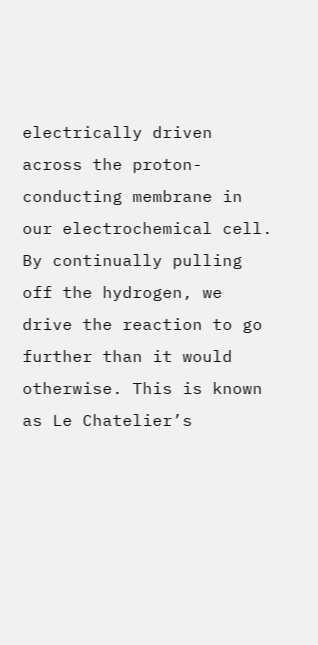electrically driven across the proton-conducting membrane in our electrochemical cell. By continually pulling off the hydrogen, we drive the reaction to go further than it would otherwise. This is known as Le Chatelier’s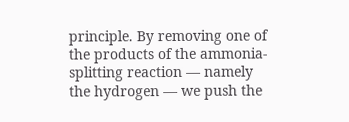principle. By removing one of the products of the ammonia-splitting reaction — namely the hydrogen — we push the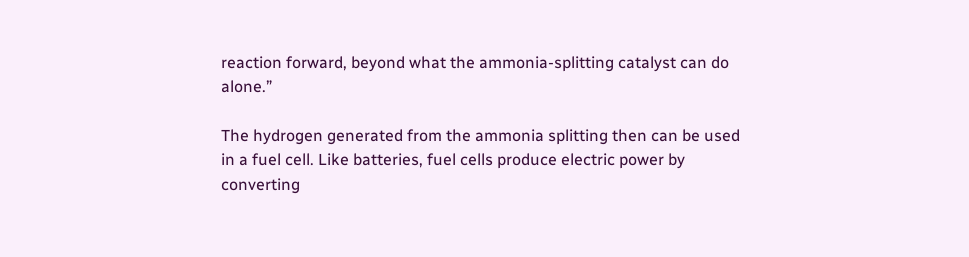reaction forward, beyond what the ammonia-splitting catalyst can do alone.”

The hydrogen generated from the ammonia splitting then can be used in a fuel cell. Like batteries, fuel cells produce electric power by converting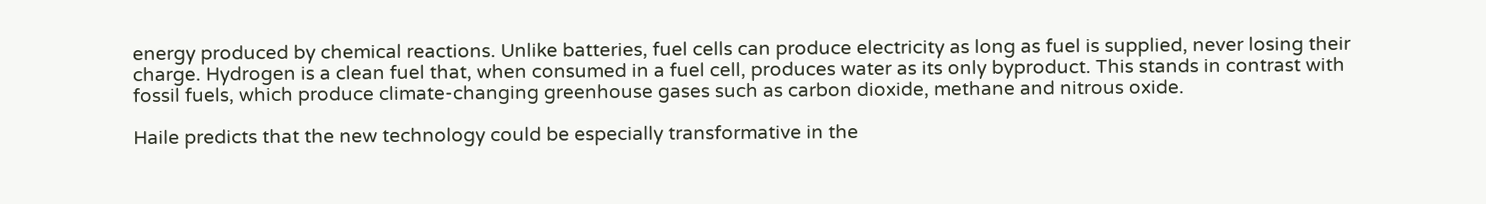energy produced by chemical reactions. Unlike batteries, fuel cells can produce electricity as long as fuel is supplied, never losing their charge. Hydrogen is a clean fuel that, when consumed in a fuel cell, produces water as its only byproduct. This stands in contrast with fossil fuels, which produce climate-changing greenhouse gases such as carbon dioxide, methane and nitrous oxide.

Haile predicts that the new technology could be especially transformative in the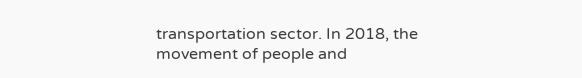transportation sector. In 2018, the movement of people and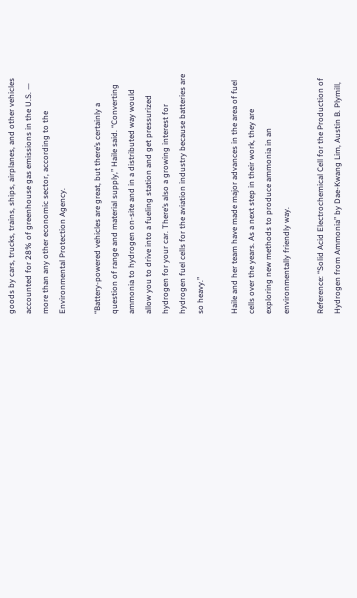goods by cars, trucks, trains, ships, airplanes, and other vehicles accounted for 28% of greenhouse gas emissions in the U.S. — more than any other economic sector, according to the Environmental Protection Agency.

“Battery-powered vehicles are great, but there’s certainly a question of range and material supply,” Haile said. “Converting ammonia to hydrogen on-site and in a distributed way would allow you to drive into a fueling station and get pressurized hydrogen for your car. There’s also a growing interest for hydrogen fuel cells for the aviation industry because batteries are so heavy.”

Haile and her team have made major advances in the area of fuel cells over the years. As a next step in their work, they are exploring new methods to produce ammonia in an environmentally friendly way.

Reference: “Solid Acid Electrochemical Cell for the Production of Hydrogen from Ammonia” by Dae-Kwang Lim, Austin B. Plymill,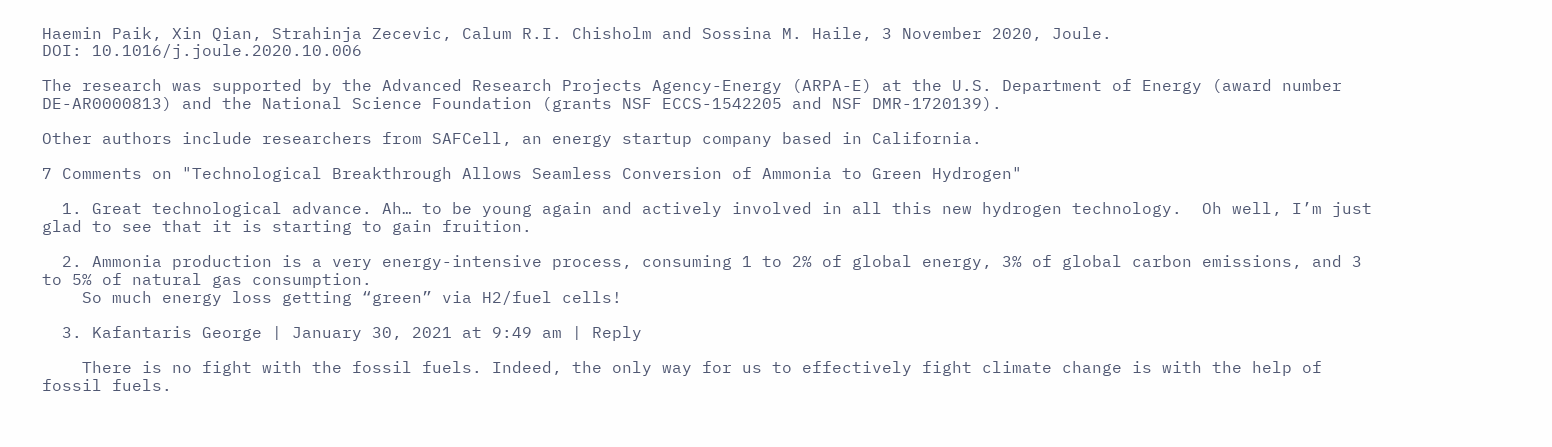Haemin Paik, Xin Qian, Strahinja Zecevic, Calum R.I. Chisholm and Sossina M. Haile, 3 November 2020, Joule.
DOI: 10.1016/j.joule.2020.10.006

The research was supported by the Advanced Research Projects Agency-Energy (ARPA-E) at the U.S. Department of Energy (award number DE-AR0000813) and the National Science Foundation (grants NSF ECCS-1542205 and NSF DMR-1720139).

Other authors include researchers from SAFCell, an energy startup company based in California.

7 Comments on "Technological Breakthrough Allows Seamless Conversion of Ammonia to Green Hydrogen"

  1. Great technological advance. Ah… to be young again and actively involved in all this new hydrogen technology.  Oh well, I’m just glad to see that it is starting to gain fruition.

  2. Ammonia production is a very energy-intensive process, consuming 1 to 2% of global energy, 3% of global carbon emissions, and 3 to 5% of natural gas consumption.
    So much energy loss getting “green” via H2/fuel cells!

  3. Kafantaris George | January 30, 2021 at 9:49 am | Reply

    There is no fight with the fossil fuels. Indeed, the only way for us to effectively fight climate change is with the help of fossil fuels.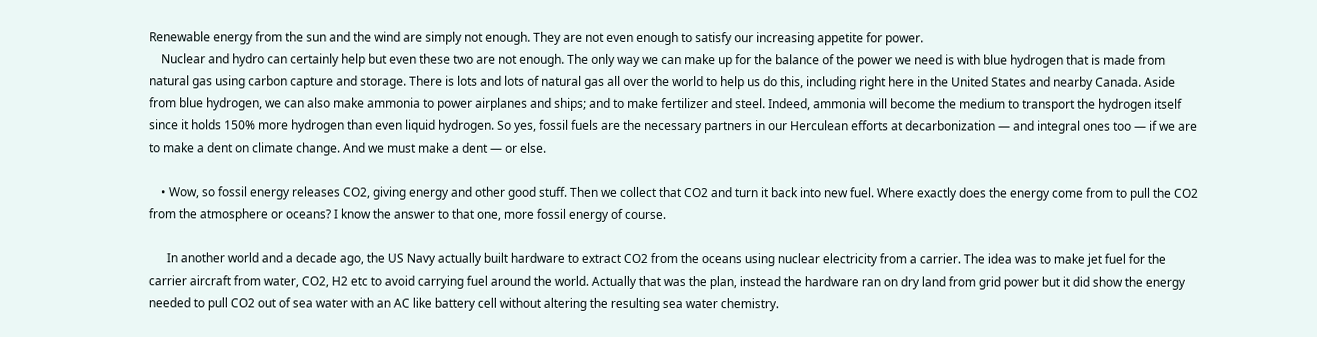Renewable energy from the sun and the wind are simply not enough. They are not even enough to satisfy our increasing appetite for power.
    Nuclear and hydro can certainly help but even these two are not enough. The only way we can make up for the balance of the power we need is with blue hydrogen that is made from natural gas using carbon capture and storage. There is lots and lots of natural gas all over the world to help us do this, including right here in the United States and nearby Canada. Aside from blue hydrogen, we can also make ammonia to power airplanes and ships; and to make fertilizer and steel. Indeed, ammonia will become the medium to transport the hydrogen itself since it holds 150% more hydrogen than even liquid hydrogen. So yes, fossil fuels are the necessary partners in our Herculean efforts at decarbonization — and integral ones too — if we are to make a dent on climate change. And we must make a dent — or else.

    • Wow, so fossil energy releases CO2, giving energy and other good stuff. Then we collect that CO2 and turn it back into new fuel. Where exactly does the energy come from to pull the CO2 from the atmosphere or oceans? I know the answer to that one, more fossil energy of course.

      In another world and a decade ago, the US Navy actually built hardware to extract CO2 from the oceans using nuclear electricity from a carrier. The idea was to make jet fuel for the carrier aircraft from water, CO2, H2 etc to avoid carrying fuel around the world. Actually that was the plan, instead the hardware ran on dry land from grid power but it did show the energy needed to pull CO2 out of sea water with an AC like battery cell without altering the resulting sea water chemistry.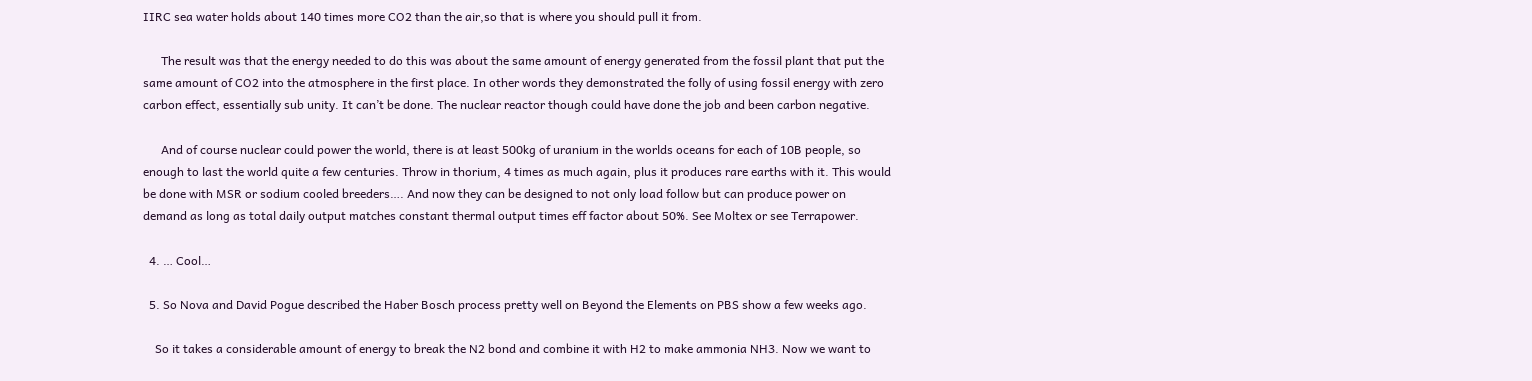IIRC sea water holds about 140 times more CO2 than the air,so that is where you should pull it from.

      The result was that the energy needed to do this was about the same amount of energy generated from the fossil plant that put the same amount of CO2 into the atmosphere in the first place. In other words they demonstrated the folly of using fossil energy with zero carbon effect, essentially sub unity. It can’t be done. The nuclear reactor though could have done the job and been carbon negative.

      And of course nuclear could power the world, there is at least 500kg of uranium in the worlds oceans for each of 10B people, so enough to last the world quite a few centuries. Throw in thorium, 4 times as much again, plus it produces rare earths with it. This would be done with MSR or sodium cooled breeders…. And now they can be designed to not only load follow but can produce power on demand as long as total daily output matches constant thermal output times eff factor about 50%. See Moltex or see Terrapower.

  4. … Cool…

  5. So Nova and David Pogue described the Haber Bosch process pretty well on Beyond the Elements on PBS show a few weeks ago.

    So it takes a considerable amount of energy to break the N2 bond and combine it with H2 to make ammonia NH3. Now we want to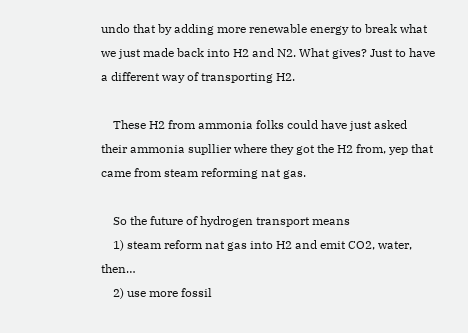undo that by adding more renewable energy to break what we just made back into H2 and N2. What gives? Just to have a different way of transporting H2.

    These H2 from ammonia folks could have just asked their ammonia supllier where they got the H2 from, yep that came from steam reforming nat gas.

    So the future of hydrogen transport means
    1) steam reform nat gas into H2 and emit CO2, water, then…
    2) use more fossil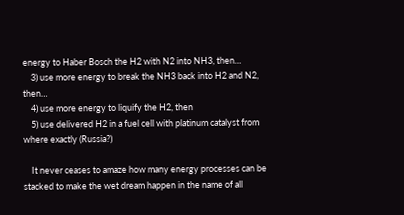energy to Haber Bosch the H2 with N2 into NH3, then…
    3) use more energy to break the NH3 back into H2 and N2, then…
    4) use more energy to liquify the H2, then
    5) use delivered H2 in a fuel cell with platinum catalyst from where exactly (Russia?)

    It never ceases to amaze how many energy processes can be stacked to make the wet dream happen in the name of all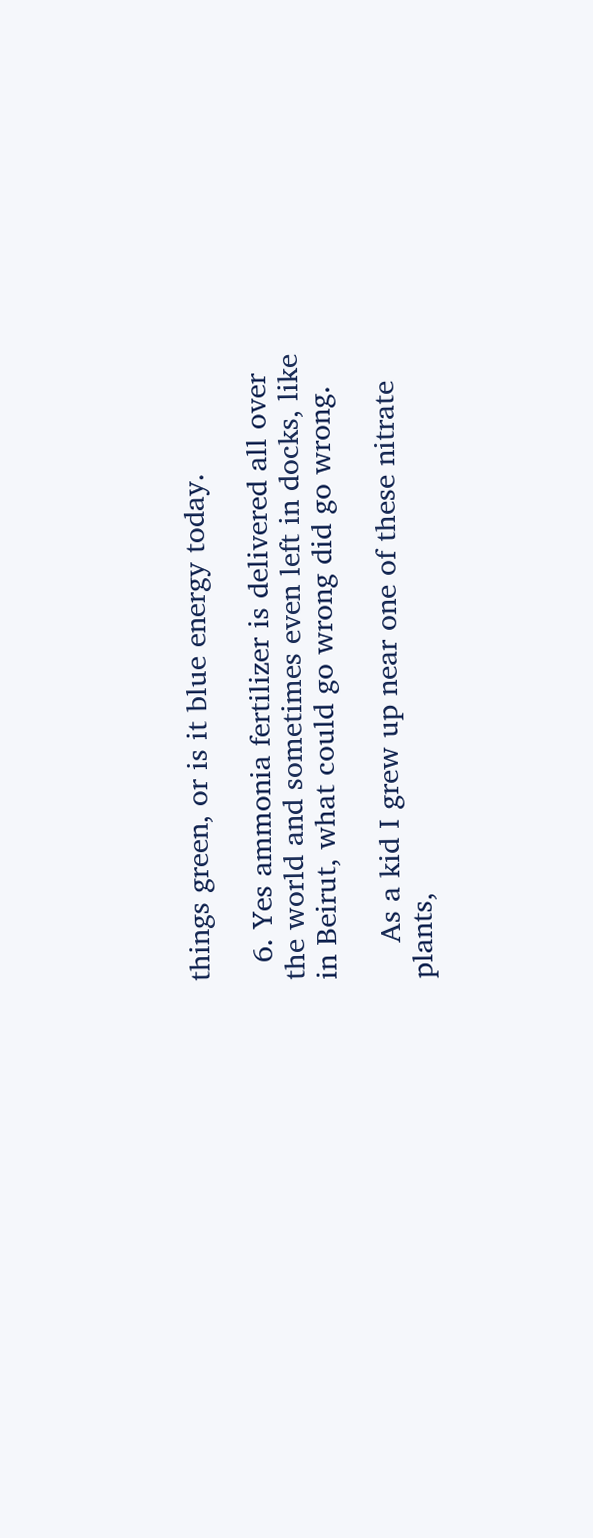things green, or is it blue energy today.

  6. Yes ammonia fertilizer is delivered all over the world and sometimes even left in docks, like in Beirut, what could go wrong did go wrong.

    As a kid I grew up near one of these nitrate plants,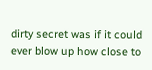dirty secret was if it could ever blow up how close to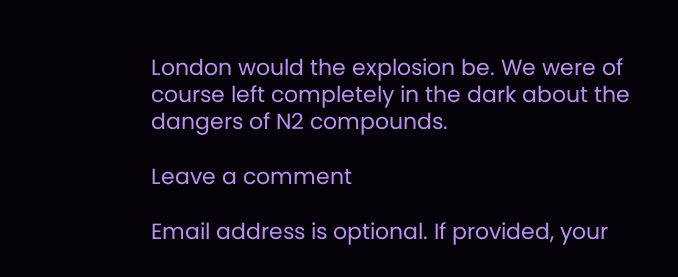London would the explosion be. We were of course left completely in the dark about the dangers of N2 compounds.

Leave a comment

Email address is optional. If provided, your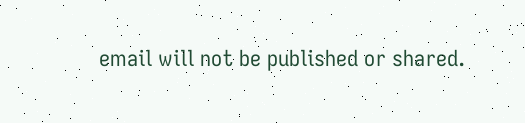email will not be published or shared.